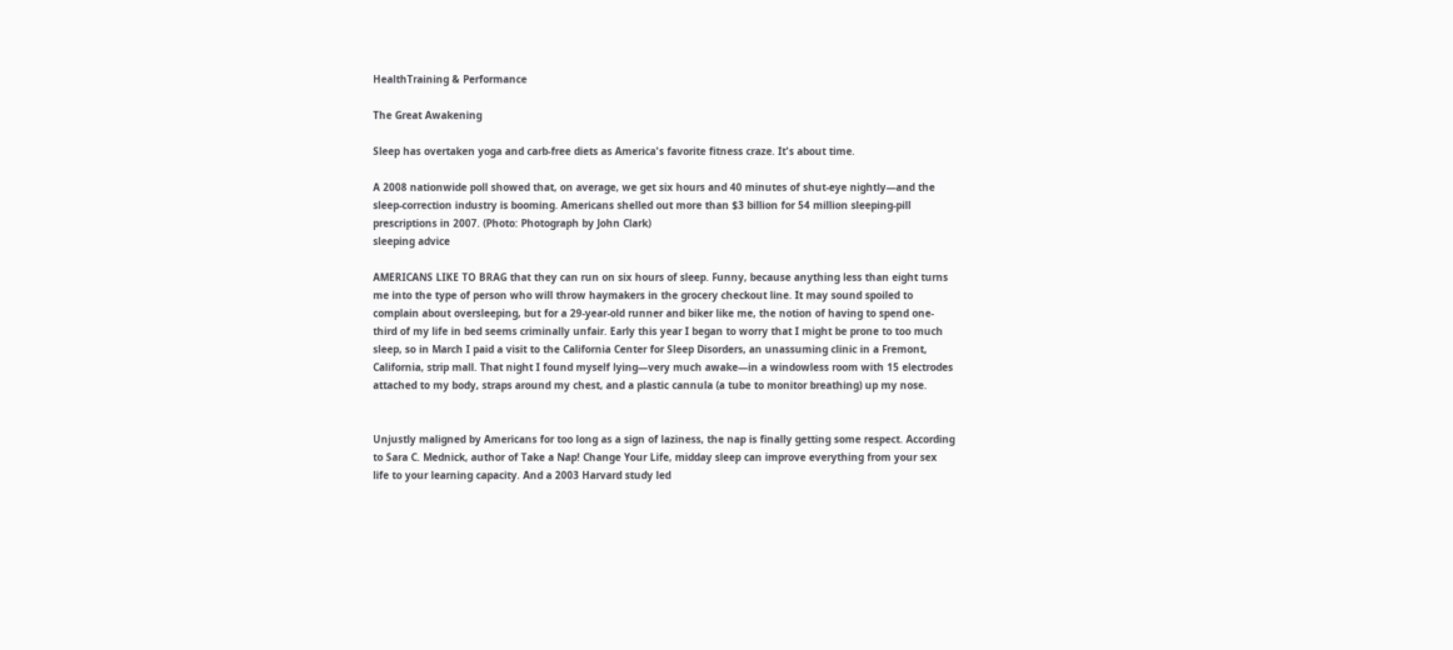HealthTraining & Performance

The Great Awakening

Sleep has overtaken yoga and carb-free diets as America's favorite fitness craze. It's about time.

A 2008 nationwide poll showed that, on average, we get six hours and 40 minutes of shut-eye nightly—and the sleep-correction industry is booming. Americans shelled out more than $3 billion for 54 million sleeping-pill prescriptions in 2007. (Photo: Photograph by John Clark)
sleeping advice

AMERICANS LIKE TO BRAG that they can run on six hours of sleep. Funny, because anything less than eight turns me into the type of person who will throw haymakers in the grocery checkout line. It may sound spoiled to complain about oversleeping, but for a 29-year-old runner and biker like me, the notion of having to spend one-third of my life in bed seems criminally unfair. Early this year I began to worry that I might be prone to too much sleep, so in March I paid a visit to the California Center for Sleep Disorders, an unassuming clinic in a Fremont, California, strip mall. That night I found myself lying—very much awake—in a windowless room with 15 electrodes attached to my body, straps around my chest, and a plastic cannula (a tube to monitor breathing) up my nose.


Unjustly maligned by Americans for too long as a sign of laziness, the nap is finally getting some respect. According to Sara C. Mednick, author of Take a Nap! Change Your Life, midday sleep can improve everything from your sex life to your learning capacity. And a 2003 Harvard study led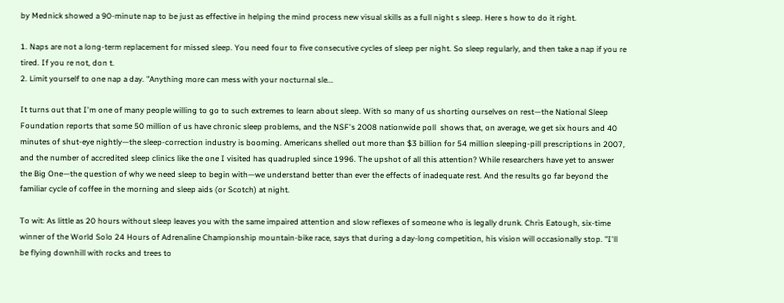by Mednick showed a 90-minute nap to be just as effective in helping the mind process new visual skills as a full night s sleep. Here s how to do it right.

1. Naps are not a long-term replacement for missed sleep. You need four to five consecutive cycles of sleep per night. So sleep regularly, and then take a nap if you re tired. If you re not, don t.
2. Limit yourself to one nap a day. "Anything more can mess with your nocturnal sle...

It turns out that I'm one of many people willing to go to such extremes to learn about sleep. With so many of us shorting ourselves on rest—the National Sleep Foundation reports that some 50 million of us have chronic sleep problems, and the NSF's 2008 nationwide poll  shows that, on average, we get six hours and 40 minutes of shut-eye nightly—the sleep-correction industry is booming. Americans shelled out more than $3 billion for 54 million sleeping-pill prescriptions in 2007, and the number of accredited sleep clinics like the one I visited has quadrupled since 1996. The upshot of all this attention? While researchers have yet to answer the Big One—the question of why we need sleep to begin with—we understand better than ever the effects of inadequate rest. And the results go far beyond the familiar cycle of coffee in the morning and sleep aids (or Scotch) at night.

To wit: As little as 20 hours without sleep leaves you with the same impaired attention and slow reflexes of someone who is legally drunk. Chris Eatough, six-time winner of the World Solo 24 Hours of Adrenaline Championship mountain-bike race, says that during a day-long competition, his vision will occasionally stop. "I'll be flying downhill with rocks and trees to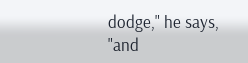dodge," he says, "and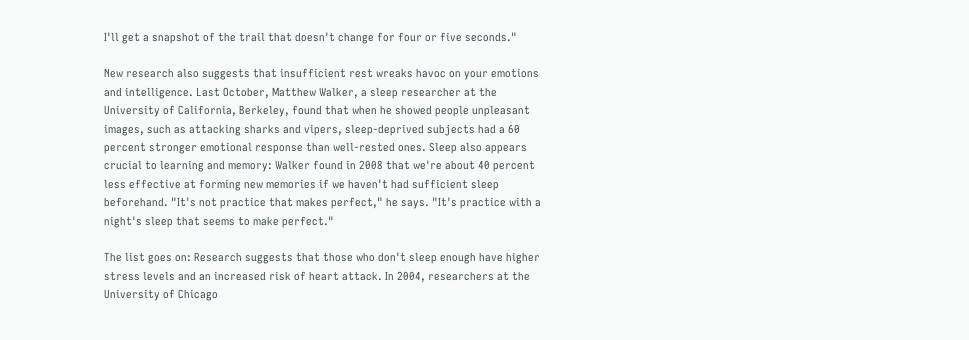I'll get a snapshot of the trail that doesn't change for four or five seconds."

New research also suggests that insufficient rest wreaks havoc on your emotions and intelligence. Last October, Matthew Walker, a sleep researcher at the University of California, Berkeley, found that when he showed people unpleasant images, such as attacking sharks and vipers, sleep-deprived subjects had a 60 percent stronger emotional response than well-rested ones. Sleep also appears crucial to learning and memory: Walker found in 2008 that we're about 40 percent less effective at forming new memories if we haven't had sufficient sleep beforehand. "It's not practice that makes perfect," he says. "It's practice with a night's sleep that seems to make perfect."

The list goes on: Research suggests that those who don't sleep enough have higher stress levels and an increased risk of heart attack. In 2004, researchers at the University of Chicago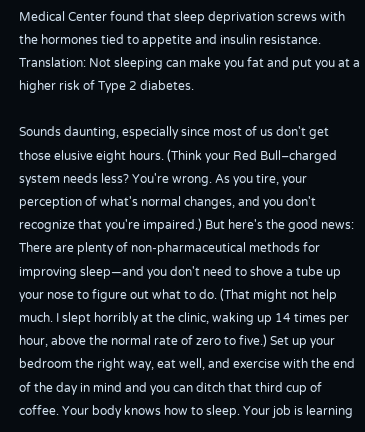Medical Center found that sleep deprivation screws with the hormones tied to appetite and insulin resistance. Translation: Not sleeping can make you fat and put you at a higher risk of Type 2 diabetes.

Sounds daunting, especially since most of us don't get those elusive eight hours. (Think your Red Bull–charged system needs less? You're wrong. As you tire, your perception of what's normal changes, and you don't recognize that you're impaired.) But here's the good news: There are plenty of non-pharmaceutical methods for improving sleep—and you don't need to shove a tube up your nose to figure out what to do. (That might not help much. I slept horribly at the clinic, waking up 14 times per hour, above the normal rate of zero to five.) Set up your bedroom the right way, eat well, and exercise with the end of the day in mind and you can ditch that third cup of coffee. Your body knows how to sleep. Your job is learning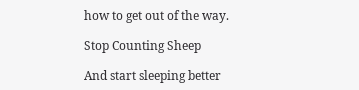how to get out of the way.

Stop Counting Sheep

And start sleeping better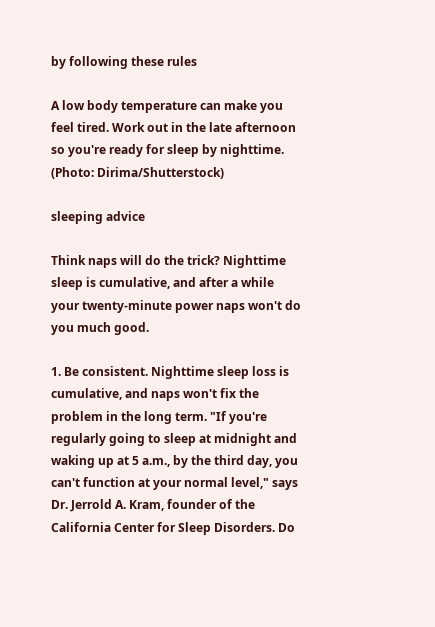by following these rules

A low body temperature can make you feel tired. Work out in the late afternoon so you're ready for sleep by nighttime. (Photo: Dirima/Shutterstock)

sleeping advice

Think naps will do the trick? Nighttime sleep is cumulative, and after a while your twenty-minute power naps won't do you much good.

1. Be consistent. Nighttime sleep loss is cumulative, and naps won't fix the problem in the long term. "If you're regularly going to sleep at midnight and waking up at 5 a.m., by the third day, you can't function at your normal level," says Dr. Jerrold A. Kram, founder of the California Center for Sleep Disorders. Do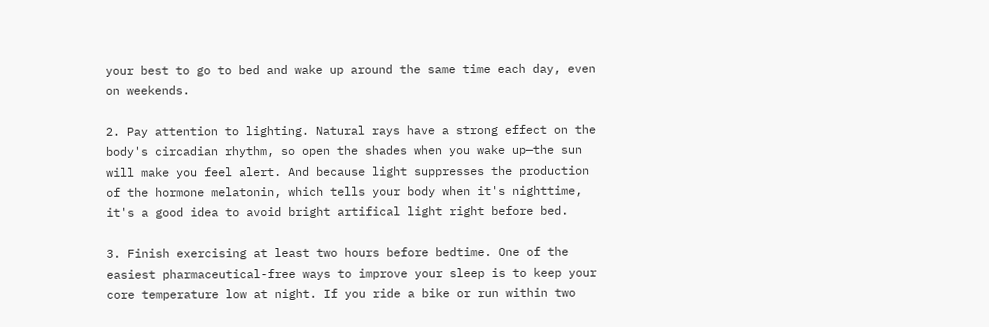your best to go to bed and wake up around the same time each day, even on weekends.

2. Pay attention to lighting. Natural rays have a strong effect on the body's circadian rhythm, so open the shades when you wake up—the sun will make you feel alert. And because light suppresses the production of the hormone melatonin, which tells your body when it's nighttime, it's a good idea to avoid bright artifical light right before bed.

3. Finish exercising at least two hours before bedtime. One of the easiest pharmaceutical-free ways to improve your sleep is to keep your core temperature low at night. If you ride a bike or run within two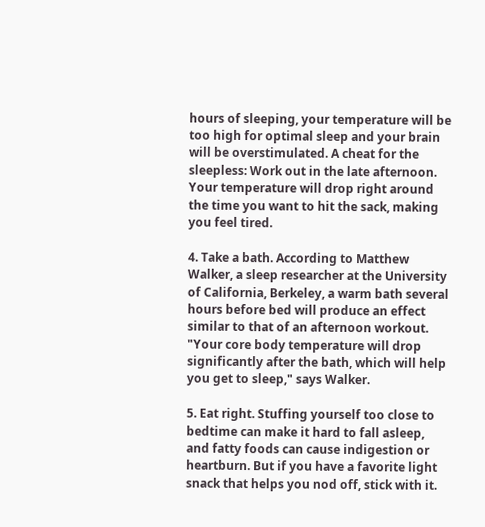hours of sleeping, your temperature will be too high for optimal sleep and your brain will be overstimulated. A cheat for the sleepless: Work out in the late afternoon. Your temperature will drop right around the time you want to hit the sack, making you feel tired.

4. Take a bath. According to Matthew Walker, a sleep researcher at the University of California, Berkeley, a warm bath several hours before bed will produce an effect similar to that of an afternoon workout. "Your core body temperature will drop significantly after the bath, which will help you get to sleep," says Walker.

5. Eat right. Stuffing yourself too close to bedtime can make it hard to fall asleep, and fatty foods can cause indigestion or heartburn. But if you have a favorite light snack that helps you nod off, stick with it.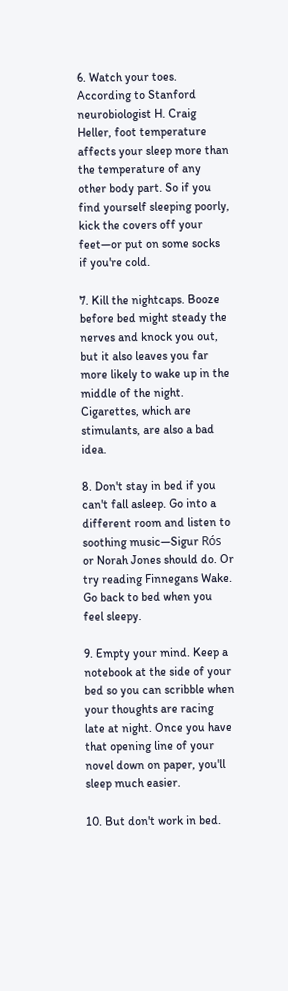6. Watch your toes. According to Stanford neurobiologist H. Craig Heller, foot temperature affects your sleep more than the temperature of any other body part. So if you find yourself sleeping poorly, kick the covers off your feet—or put on some socks if you're cold.

7. Kill the nightcaps. Booze before bed might steady the nerves and knock you out, but it also leaves you far more likely to wake up in the middle of the night. Cigarettes, which are stimulants, are also a bad idea.

8. Don't stay in bed if you can't fall asleep. Go into a different room and listen to soothing music—Sigur Rós or Norah Jones should do. Or try reading Finnegans Wake. Go back to bed when you feel sleepy.

9. Empty your mind. Keep a notebook at the side of your bed so you can scribble when your thoughts are racing late at night. Once you have that opening line of your novel down on paper, you'll sleep much easier.

10. But don't work in bed.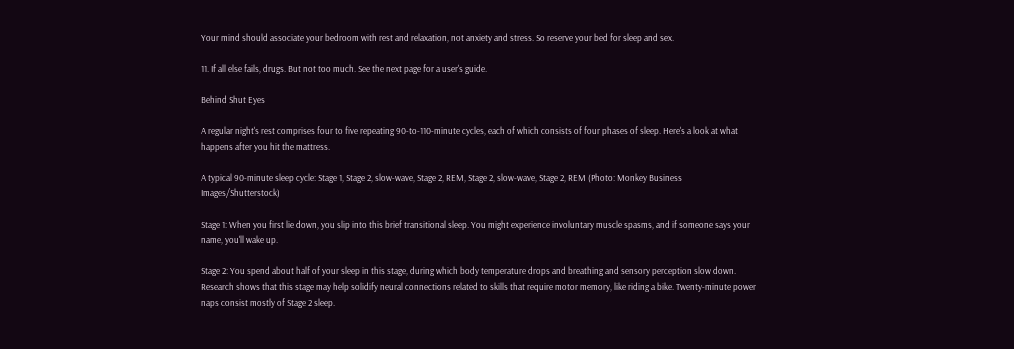Your mind should associate your bedroom with rest and relaxation, not anxiety and stress. So reserve your bed for sleep and sex.

11. If all else fails, drugs. But not too much. See the next page for a user's guide.

Behind Shut Eyes

A regular night's rest comprises four to five repeating 90-to-110-minute cycles, each of which consists of four phases of sleep. Here's a look at what happens after you hit the mattress.

A typical 90-minute sleep cycle: Stage 1, Stage 2, slow-wave, Stage 2, REM, Stage 2, slow-wave, Stage 2, REM (Photo: Monkey Business Images/Shutterstock)

Stage 1: When you first lie down, you slip into this brief transitional sleep. You might experience involuntary muscle spasms, and if someone says your name, you'll wake up.

Stage 2: You spend about half of your sleep in this stage, during which body temperature drops and breathing and sensory perception slow down. Research shows that this stage may help solidify neural connections related to skills that require motor memory, like riding a bike. Twenty-minute power naps consist mostly of Stage 2 sleep.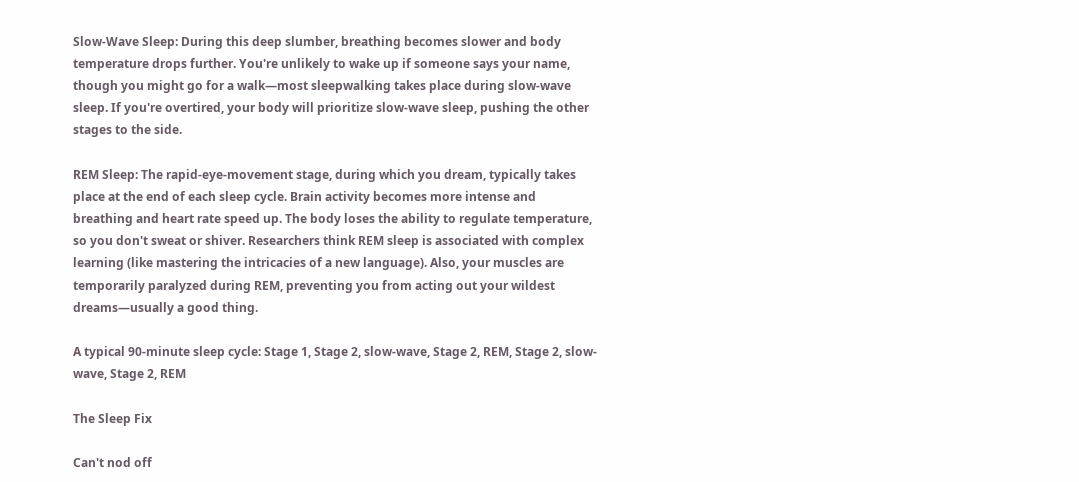Slow-Wave Sleep: During this deep slumber, breathing becomes slower and body temperature drops further. You're unlikely to wake up if someone says your name, though you might go for a walk—most sleepwalking takes place during slow-wave sleep. If you're overtired, your body will prioritize slow-wave sleep, pushing the other stages to the side.

REM Sleep: The rapid-eye-movement stage, during which you dream, typically takes place at the end of each sleep cycle. Brain activity becomes more intense and breathing and heart rate speed up. The body loses the ability to regulate temperature, so you don't sweat or shiver. Researchers think REM sleep is associated with complex learning (like mastering the intricacies of a new language). Also, your muscles are temporarily paralyzed during REM, preventing you from acting out your wildest dreams—usually a good thing.

A typical 90-minute sleep cycle: Stage 1, Stage 2, slow-wave, Stage 2, REM, Stage 2, slow-wave, Stage 2, REM

The Sleep Fix

Can't nod off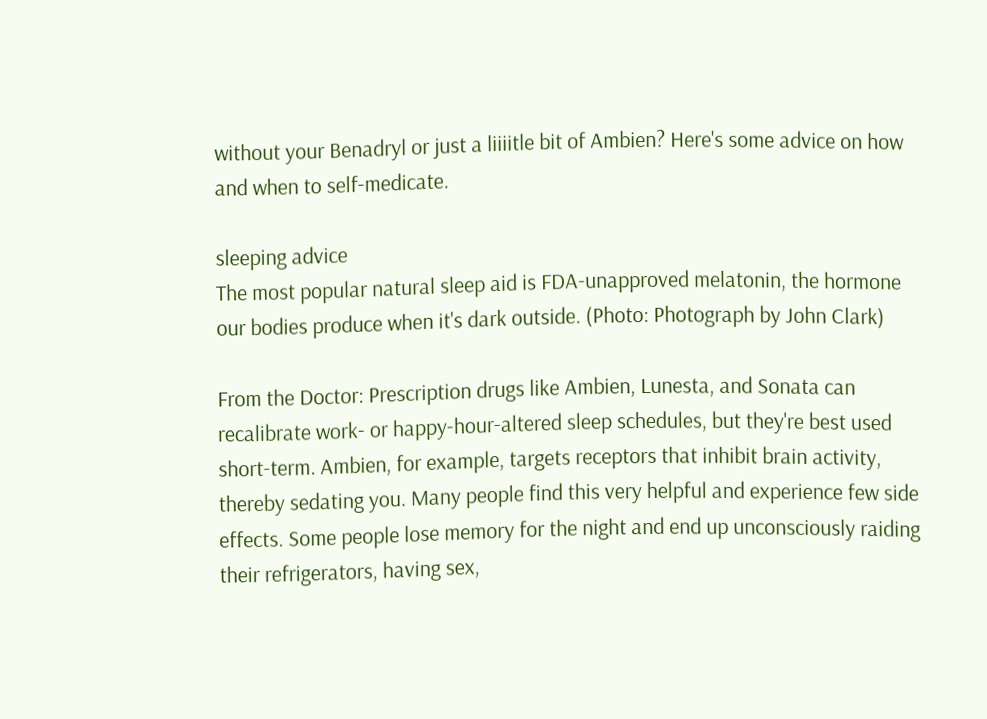without your Benadryl or just a liiiitle bit of Ambien? Here's some advice on how and when to self-medicate.

sleeping advice
The most popular natural sleep aid is FDA-unapproved melatonin, the hormone our bodies produce when it's dark outside. (Photo: Photograph by John Clark)

From the Doctor: Prescription drugs like Ambien, Lunesta, and Sonata can recalibrate work- or happy-hour-altered sleep schedules, but they're best used short-term. Ambien, for example, targets receptors that inhibit brain activity, thereby sedating you. Many people find this very helpful and experience few side effects. Some people lose memory for the night and end up unconsciously raiding their refrigerators, having sex,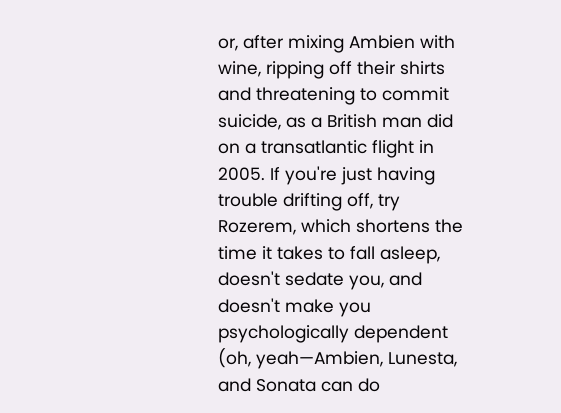or, after mixing Ambien with wine, ripping off their shirts and threatening to commit suicide, as a British man did on a transatlantic flight in 2005. If you're just having trouble drifting off, try Rozerem, which shortens the time it takes to fall asleep, doesn't sedate you, and doesn't make you psychologically dependent (oh, yeah—Ambien, Lunesta, and Sonata can do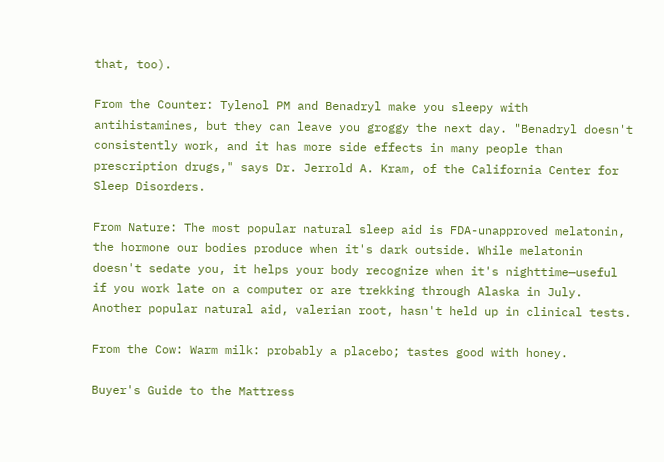that, too).

From the Counter: Tylenol PM and Benadryl make you sleepy with antihistamines, but they can leave you groggy the next day. "Benadryl doesn't consistently work, and it has more side effects in many people than prescription drugs," says Dr. Jerrold A. Kram, of the California Center for Sleep Disorders.

From Nature: The most popular natural sleep aid is FDA-unapproved melatonin, the hormone our bodies produce when it's dark outside. While melatonin doesn't sedate you, it helps your body recognize when it's nighttime—useful if you work late on a computer or are trekking through Alaska in July. Another popular natural aid, valerian root, hasn't held up in clinical tests.

From the Cow: Warm milk: probably a placebo; tastes good with honey.

Buyer's Guide to the Mattress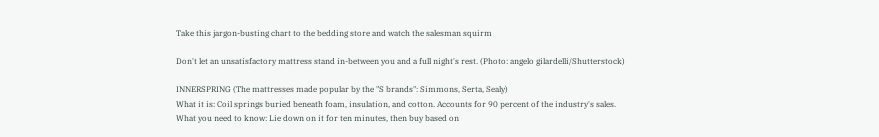Take this jargon-busting chart to the bedding store and watch the salesman squirm

Don't let an unsatisfactory mattress stand in-between you and a full night's rest. (Photo: angelo gilardelli/Shutterstock)

INNERSPRING (The mattresses made popular by the "S brands": Simmons, Serta, Sealy)
What it is: Coil springs buried beneath foam, insulation, and cotton. Accounts for 90 percent of the industry's sales.
What you need to know: Lie down on it for ten minutes, then buy based on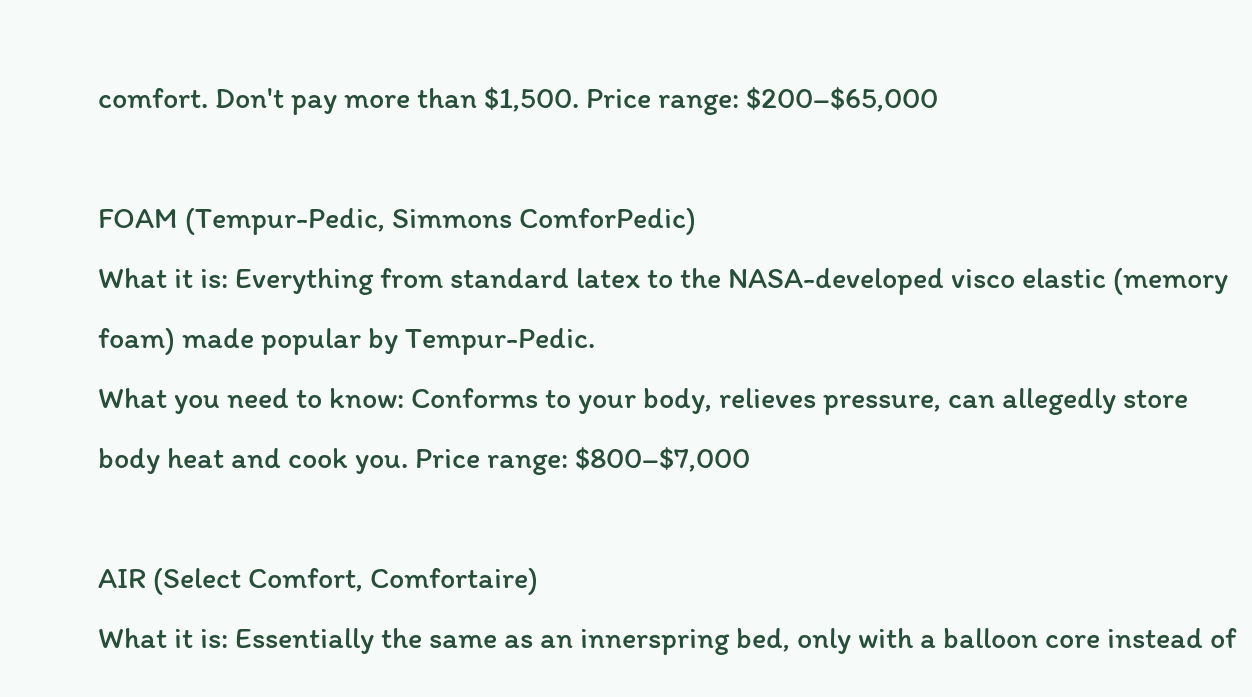comfort. Don't pay more than $1,500. Price range: $200–$65,000

FOAM (Tempur-Pedic, Simmons ComforPedic)
What it is: Everything from standard latex to the NASA-developed visco elastic (memory foam) made popular by Tempur-Pedic.
What you need to know: Conforms to your body, relieves pressure, can allegedly store body heat and cook you. Price range: $800–$7,000

AIR (Select Comfort, Comfortaire)
What it is: Essentially the same as an innerspring bed, only with a balloon core instead of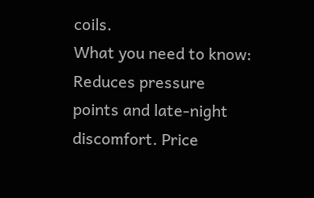coils.
What you need to know: Reduces pressure points and late-night discomfort. Price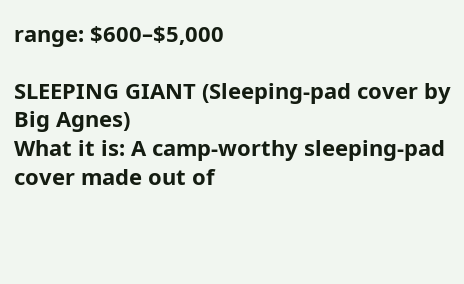range: $600–$5,000

SLEEPING GIANT (Sleeping-pad cover by Big Agnes)
What it is: A camp-worthy sleeping-pad cover made out of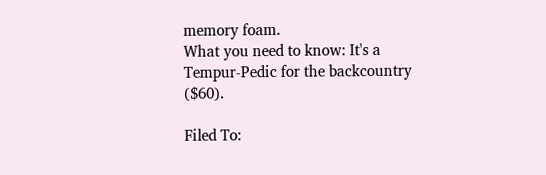memory foam.
What you need to know: It's a Tempur-Pedic for the backcountry ($60).

Filed To: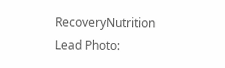RecoveryNutrition
Lead Photo: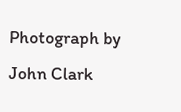Photograph by John Clark